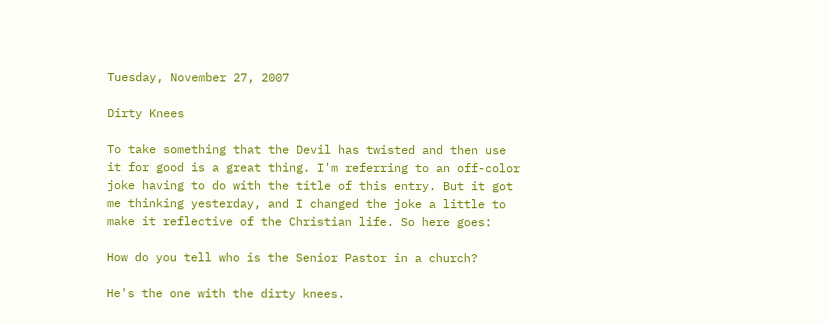Tuesday, November 27, 2007

Dirty Knees

To take something that the Devil has twisted and then use it for good is a great thing. I'm referring to an off-color joke having to do with the title of this entry. But it got me thinking yesterday, and I changed the joke a little to make it reflective of the Christian life. So here goes:

How do you tell who is the Senior Pastor in a church?

He's the one with the dirty knees.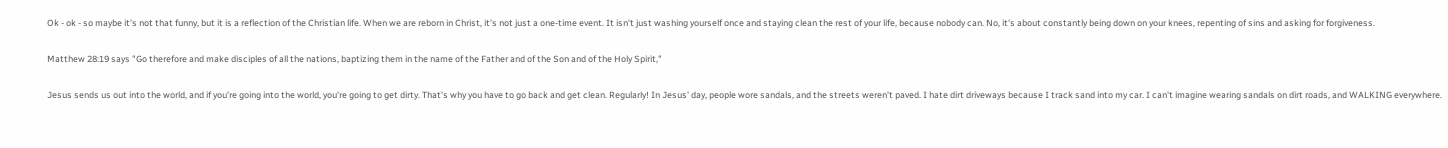Ok - ok - so maybe it's not that funny, but it is a reflection of the Christian life. When we are reborn in Christ, it's not just a one-time event. It isn't just washing yourself once and staying clean the rest of your life, because nobody can. No, it's about constantly being down on your knees, repenting of sins and asking for forgiveness.

Matthew 28:19 says "Go therefore and make disciples of all the nations, baptizing them in the name of the Father and of the Son and of the Holy Spirit,"

Jesus sends us out into the world, and if you're going into the world, you're going to get dirty. That's why you have to go back and get clean. Regularly! In Jesus' day, people wore sandals, and the streets weren't paved. I hate dirt driveways because I track sand into my car. I can't imagine wearing sandals on dirt roads, and WALKING everywhere.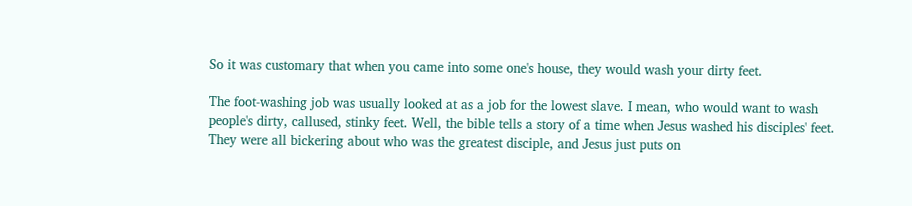So it was customary that when you came into some one's house, they would wash your dirty feet.

The foot-washing job was usually looked at as a job for the lowest slave. I mean, who would want to wash people's dirty, callused, stinky feet. Well, the bible tells a story of a time when Jesus washed his disciples' feet. They were all bickering about who was the greatest disciple, and Jesus just puts on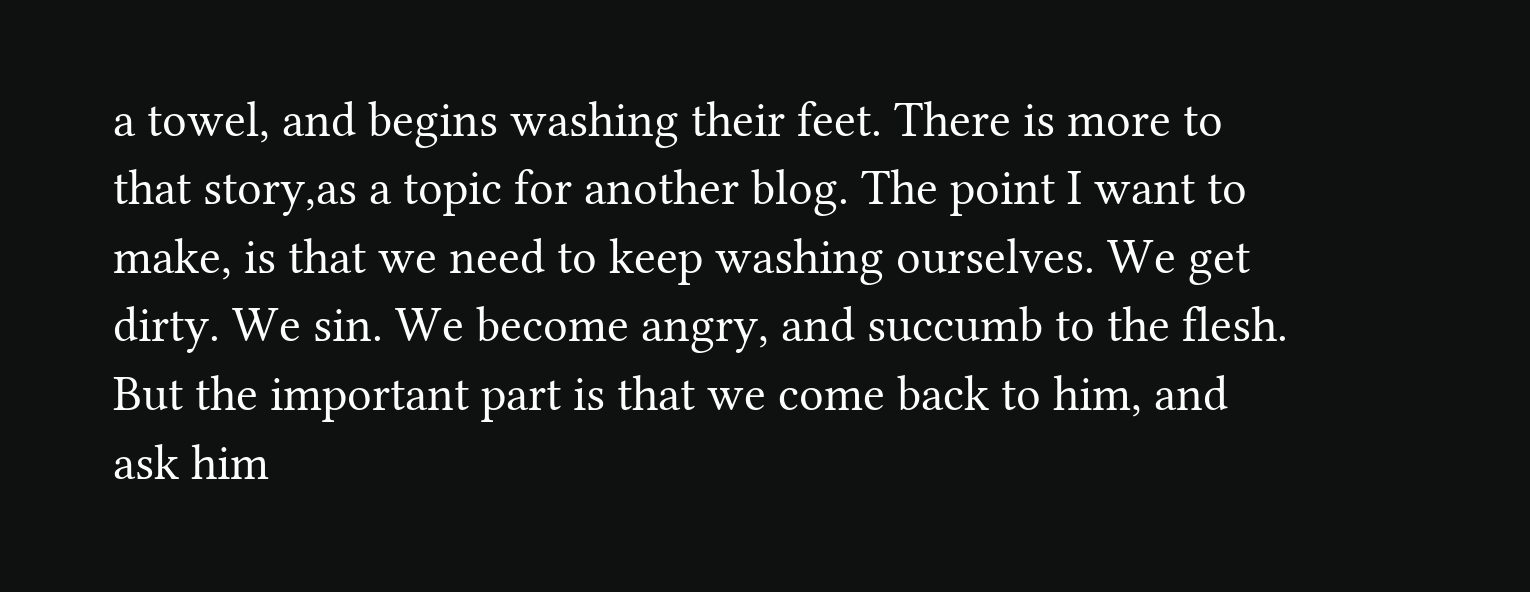a towel, and begins washing their feet. There is more to that story,as a topic for another blog. The point I want to make, is that we need to keep washing ourselves. We get dirty. We sin. We become angry, and succumb to the flesh. But the important part is that we come back to him, and ask him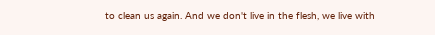to clean us again. And we don't live in the flesh, we live with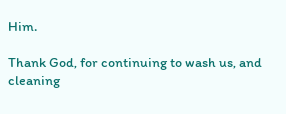Him.

Thank God, for continuing to wash us, and cleaning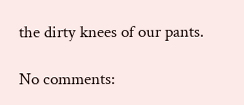the dirty knees of our pants.

No comments: